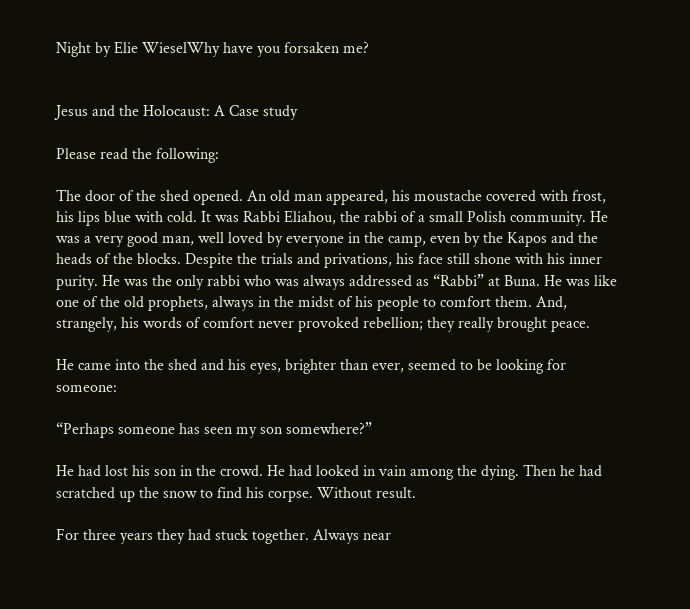Night by Elie WieselWhy have you forsaken me?


Jesus and the Holocaust: A Case study

Please read the following:

The door of the shed opened. An old man appeared, his moustache covered with frost, his lips blue with cold. It was Rabbi Eliahou, the rabbi of a small Polish community. He was a very good man, well loved by everyone in the camp, even by the Kapos and the heads of the blocks. Despite the trials and privations, his face still shone with his inner purity. He was the only rabbi who was always addressed as “Rabbi” at Buna. He was like one of the old prophets, always in the midst of his people to comfort them. And, strangely, his words of comfort never provoked rebellion; they really brought peace.

He came into the shed and his eyes, brighter than ever, seemed to be looking for someone:

“Perhaps someone has seen my son somewhere?”

He had lost his son in the crowd. He had looked in vain among the dying. Then he had scratched up the snow to find his corpse. Without result.

For three years they had stuck together. Always near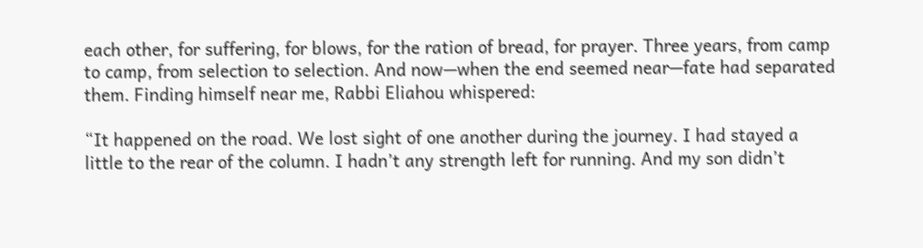each other, for suffering, for blows, for the ration of bread, for prayer. Three years, from camp to camp, from selection to selection. And now—when the end seemed near—fate had separated them. Finding himself near me, Rabbi Eliahou whispered:

“It happened on the road. We lost sight of one another during the journey. I had stayed a little to the rear of the column. I hadn’t any strength left for running. And my son didn’t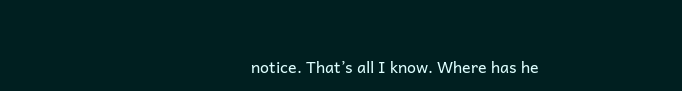notice. That’s all I know. Where has he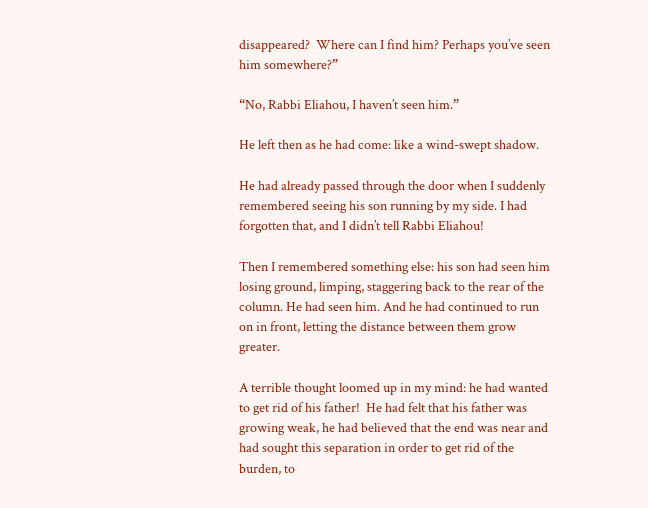disappeared?  Where can I find him? Perhaps you’ve seen him somewhere?”

“No, Rabbi Eliahou, I haven’t seen him.”

He left then as he had come: like a wind-swept shadow.

He had already passed through the door when I suddenly remembered seeing his son running by my side. I had forgotten that, and I didn’t tell Rabbi Eliahou!

Then I remembered something else: his son had seen him losing ground, limping, staggering back to the rear of the column. He had seen him. And he had continued to run on in front, letting the distance between them grow greater.

A terrible thought loomed up in my mind: he had wanted to get rid of his father!  He had felt that his father was growing weak, he had believed that the end was near and had sought this separation in order to get rid of the burden, to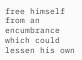free himself from an encumbrance which could lessen his own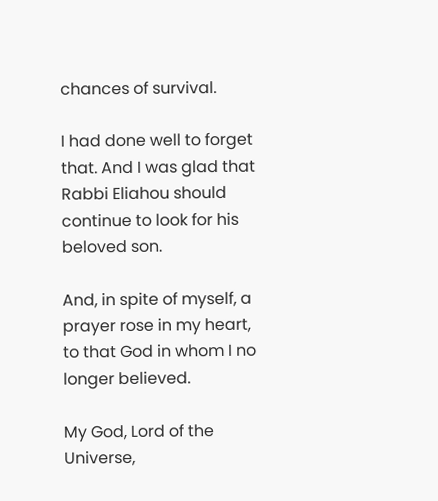chances of survival.

I had done well to forget that. And I was glad that Rabbi Eliahou should continue to look for his beloved son.

And, in spite of myself, a prayer rose in my heart, to that God in whom I no longer believed.

My God, Lord of the Universe,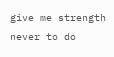give me strength never to do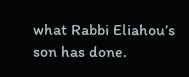what Rabbi Eliahou’s son has done.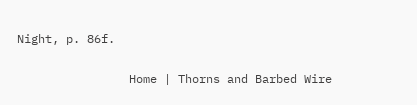Night, p. 86f.

                Home | Thorns and Barbed Wire